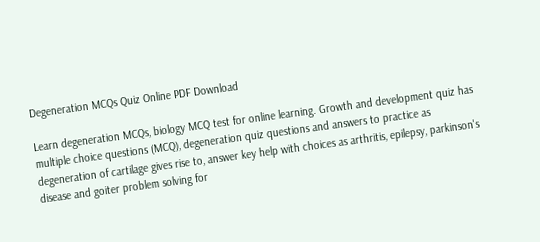Degeneration MCQs Quiz Online PDF Download

Learn degeneration MCQs, biology MCQ test for online learning. Growth and development quiz has multiple choice questions (MCQ), degeneration quiz questions and answers to practice as degeneration of cartilage gives rise to, answer key help with choices as arthritis, epilepsy, parkinson's disease and goiter problem solving for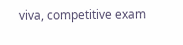viva, competitive exam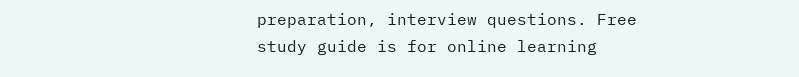preparation, interview questions. Free study guide is for online learning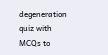degeneration quiz with MCQs to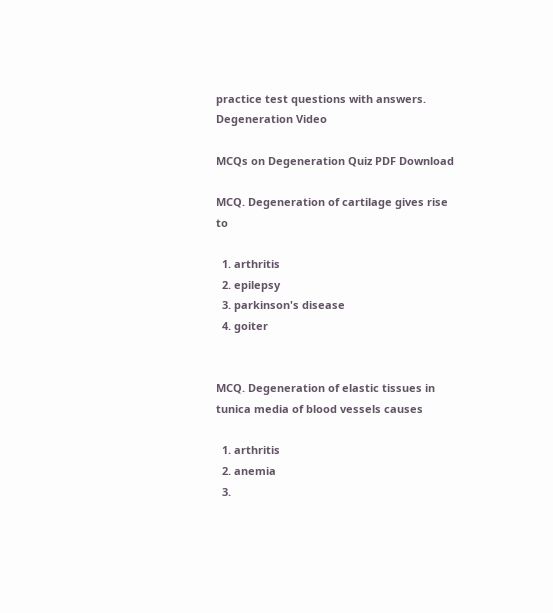practice test questions with answers. Degeneration Video

MCQs on Degeneration Quiz PDF Download

MCQ. Degeneration of cartilage gives rise to

  1. arthritis
  2. epilepsy
  3. parkinson's disease
  4. goiter


MCQ. Degeneration of elastic tissues in tunica media of blood vessels causes

  1. arthritis
  2. anemia
  3.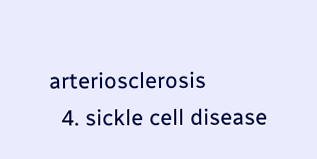arteriosclerosis
  4. sickle cell disease